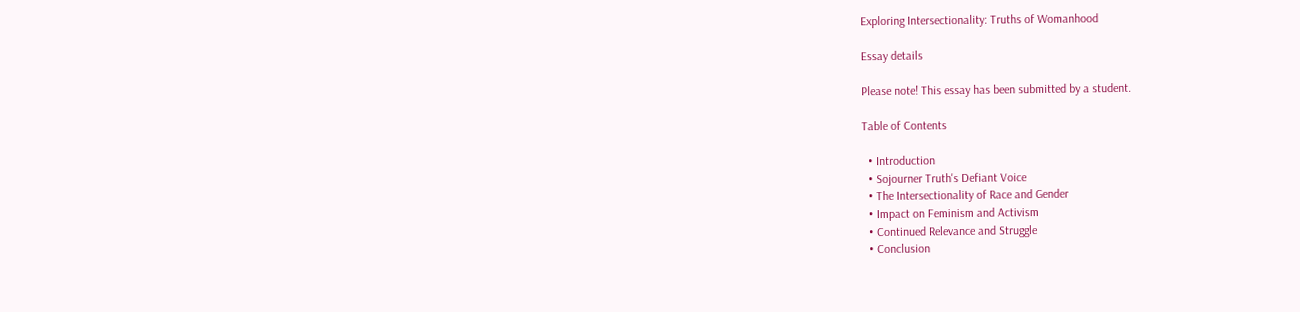Exploring Intersectionality: Truths of Womanhood

Essay details

Please note! This essay has been submitted by a student.

Table of Contents

  • Introduction
  • Sojourner Truth's Defiant Voice
  • The Intersectionality of Race and Gender
  • Impact on Feminism and Activism
  • Continued Relevance and Struggle
  • Conclusion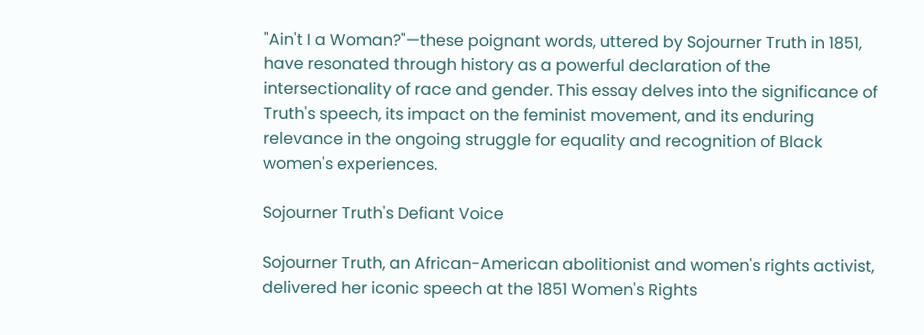"Ain't I a Woman?"—these poignant words, uttered by Sojourner Truth in 1851, have resonated through history as a powerful declaration of the intersectionality of race and gender. This essay delves into the significance of Truth's speech, its impact on the feminist movement, and its enduring relevance in the ongoing struggle for equality and recognition of Black women's experiences.

Sojourner Truth's Defiant Voice

Sojourner Truth, an African-American abolitionist and women's rights activist, delivered her iconic speech at the 1851 Women's Rights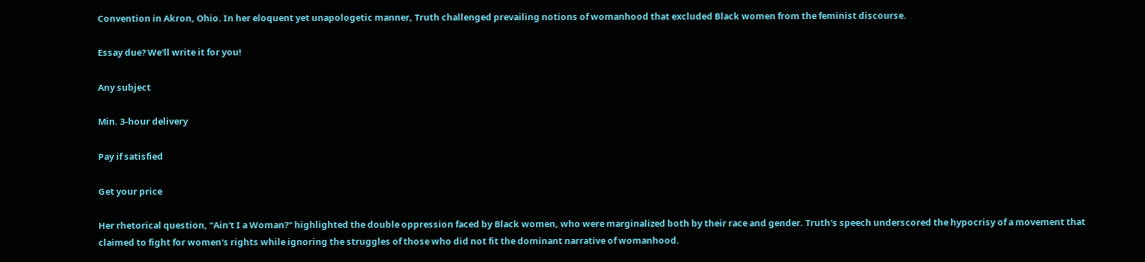Convention in Akron, Ohio. In her eloquent yet unapologetic manner, Truth challenged prevailing notions of womanhood that excluded Black women from the feminist discourse.

Essay due? We'll write it for you!

Any subject

Min. 3-hour delivery

Pay if satisfied

Get your price

Her rhetorical question, "Ain't I a Woman?" highlighted the double oppression faced by Black women, who were marginalized both by their race and gender. Truth's speech underscored the hypocrisy of a movement that claimed to fight for women's rights while ignoring the struggles of those who did not fit the dominant narrative of womanhood.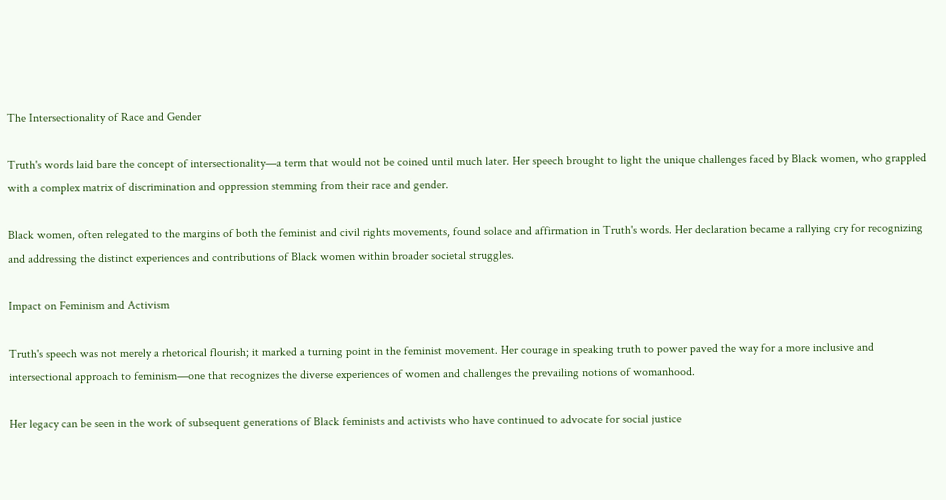The Intersectionality of Race and Gender

Truth's words laid bare the concept of intersectionality—a term that would not be coined until much later. Her speech brought to light the unique challenges faced by Black women, who grappled with a complex matrix of discrimination and oppression stemming from their race and gender.

Black women, often relegated to the margins of both the feminist and civil rights movements, found solace and affirmation in Truth's words. Her declaration became a rallying cry for recognizing and addressing the distinct experiences and contributions of Black women within broader societal struggles.

Impact on Feminism and Activism

Truth's speech was not merely a rhetorical flourish; it marked a turning point in the feminist movement. Her courage in speaking truth to power paved the way for a more inclusive and intersectional approach to feminism—one that recognizes the diverse experiences of women and challenges the prevailing notions of womanhood.

Her legacy can be seen in the work of subsequent generations of Black feminists and activists who have continued to advocate for social justice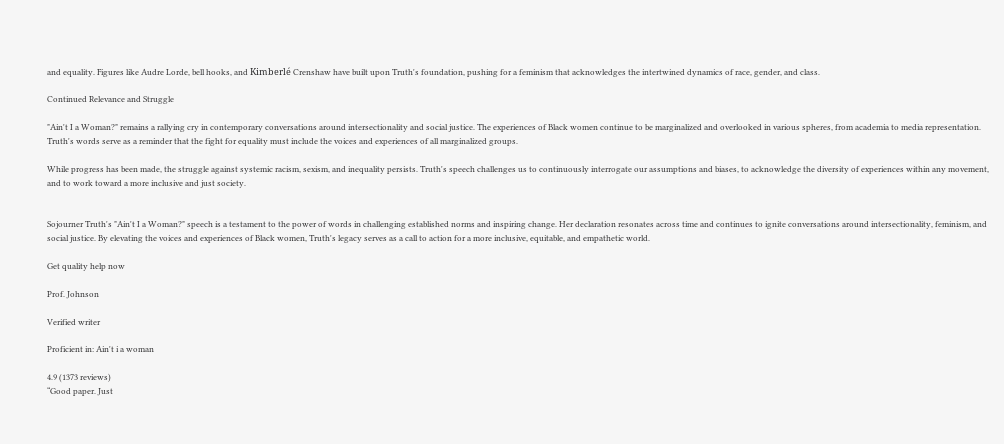and equality. Figures like Audre Lorde, bell hooks, and Kimberlé Crenshaw have built upon Truth's foundation, pushing for a feminism that acknowledges the intertwined dynamics of race, gender, and class.

Continued Relevance and Struggle

"Ain't I a Woman?" remains a rallying cry in contemporary conversations around intersectionality and social justice. The experiences of Black women continue to be marginalized and overlooked in various spheres, from academia to media representation. Truth's words serve as a reminder that the fight for equality must include the voices and experiences of all marginalized groups.

While progress has been made, the struggle against systemic racism, sexism, and inequality persists. Truth's speech challenges us to continuously interrogate our assumptions and biases, to acknowledge the diversity of experiences within any movement, and to work toward a more inclusive and just society.


Sojourner Truth's "Ain't I a Woman?" speech is a testament to the power of words in challenging established norms and inspiring change. Her declaration resonates across time and continues to ignite conversations around intersectionality, feminism, and social justice. By elevating the voices and experiences of Black women, Truth's legacy serves as a call to action for a more inclusive, equitable, and empathetic world.

Get quality help now

Prof. Johnson

Verified writer

Proficient in: Ain't i a woman

4.9 (1373 reviews)
“Good paper. Just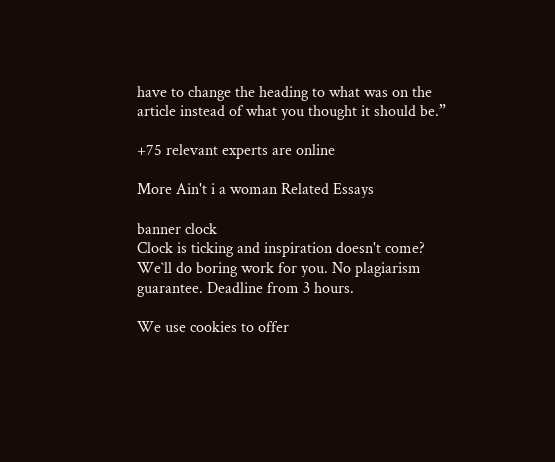have to change the heading to what was on the article instead of what you thought it should be.”

+75 relevant experts are online

More Ain't i a woman Related Essays

banner clock
Clock is ticking and inspiration doesn't come?
We`ll do boring work for you. No plagiarism guarantee. Deadline from 3 hours.

We use cookies to offer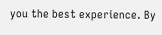you the best experience. By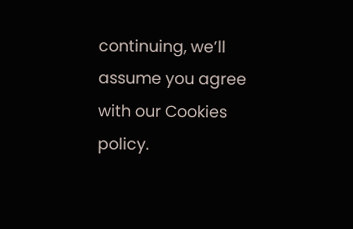continuing, we’ll assume you agree with our Cookies policy.